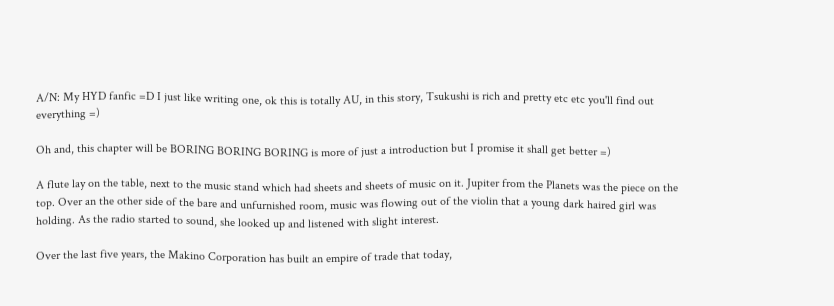A/N: My HYD fanfic =D I just like writing one, ok this is totally AU, in this story, Tsukushi is rich and pretty etc etc you'll find out everything =)

Oh and, this chapter will be BORING BORING BORING is more of just a introduction but I promise it shall get better =)

A flute lay on the table, next to the music stand which had sheets and sheets of music on it. Jupiter from the Planets was the piece on the top. Over an the other side of the bare and unfurnished room, music was flowing out of the violin that a young dark haired girl was holding. As the radio started to sound, she looked up and listened with slight interest.

Over the last five years, the Makino Corporation has built an empire of trade that today,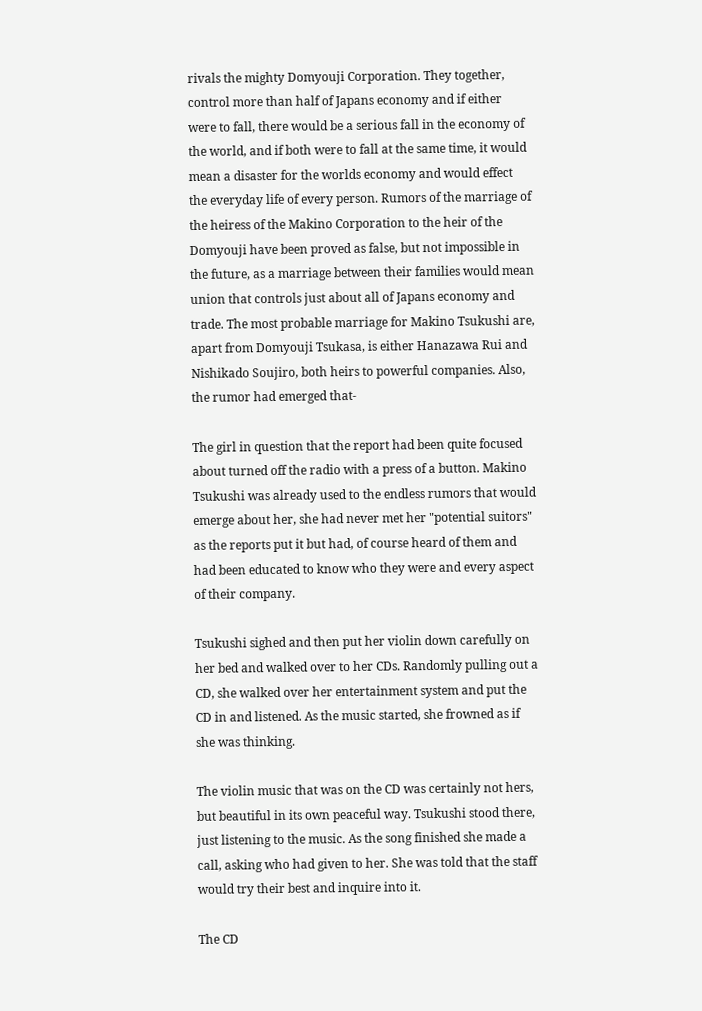rivals the mighty Domyouji Corporation. They together, control more than half of Japans economy and if either were to fall, there would be a serious fall in the economy of the world, and if both were to fall at the same time, it would mean a disaster for the worlds economy and would effect the everyday life of every person. Rumors of the marriage of the heiress of the Makino Corporation to the heir of the Domyouji have been proved as false, but not impossible in the future, as a marriage between their families would mean union that controls just about all of Japans economy and trade. The most probable marriage for Makino Tsukushi are, apart from Domyouji Tsukasa, is either Hanazawa Rui and Nishikado Soujiro, both heirs to powerful companies. Also, the rumor had emerged that-

The girl in question that the report had been quite focused about turned off the radio with a press of a button. Makino Tsukushi was already used to the endless rumors that would emerge about her, she had never met her "potential suitors" as the reports put it but had, of course heard of them and had been educated to know who they were and every aspect of their company.

Tsukushi sighed and then put her violin down carefully on her bed and walked over to her CDs. Randomly pulling out a CD, she walked over her entertainment system and put the CD in and listened. As the music started, she frowned as if she was thinking.

The violin music that was on the CD was certainly not hers, but beautiful in its own peaceful way. Tsukushi stood there, just listening to the music. As the song finished she made a call, asking who had given to her. She was told that the staff would try their best and inquire into it.

The CD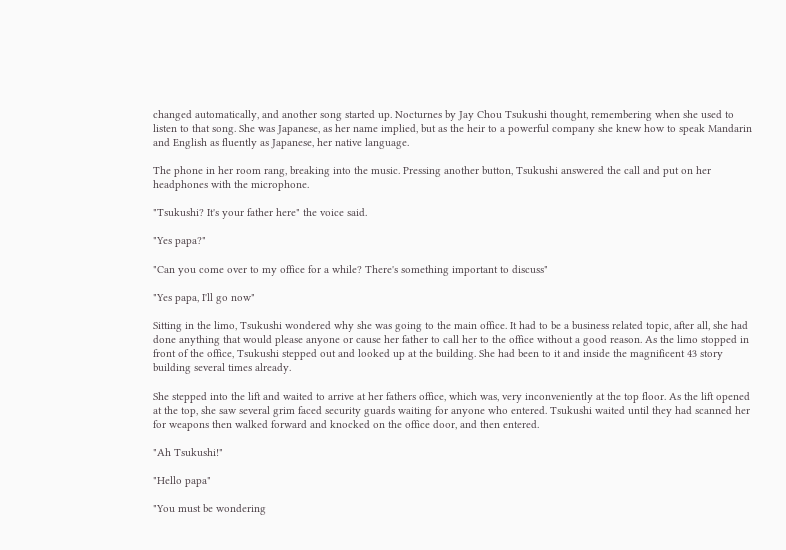changed automatically, and another song started up. Nocturnes by Jay Chou Tsukushi thought, remembering when she used to listen to that song. She was Japanese, as her name implied, but as the heir to a powerful company she knew how to speak Mandarin and English as fluently as Japanese, her native language.

The phone in her room rang, breaking into the music. Pressing another button, Tsukushi answered the call and put on her headphones with the microphone.

"Tsukushi? It's your father here" the voice said.

"Yes papa?"

"Can you come over to my office for a while? There's something important to discuss"

"Yes papa, I'll go now"

Sitting in the limo, Tsukushi wondered why she was going to the main office. It had to be a business related topic, after all, she had done anything that would please anyone or cause her father to call her to the office without a good reason. As the limo stopped in front of the office, Tsukushi stepped out and looked up at the building. She had been to it and inside the magnificent 43 story building several times already.

She stepped into the lift and waited to arrive at her fathers office, which was, very inconveniently at the top floor. As the lift opened at the top, she saw several grim faced security guards waiting for anyone who entered. Tsukushi waited until they had scanned her for weapons then walked forward and knocked on the office door, and then entered.

"Ah Tsukushi!"

"Hello papa"

"You must be wondering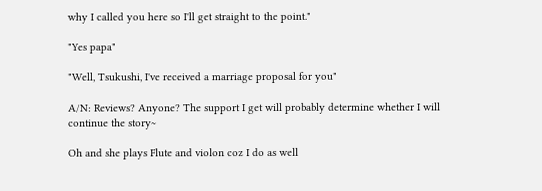why I called you here so I'll get straight to the point."

"Yes papa"

"Well, Tsukushi, I've received a marriage proposal for you"

A/N: Reviews? Anyone? The support I get will probably determine whether I will continue the story~

Oh and she plays Flute and violon coz I do as well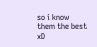so i know them the best xD